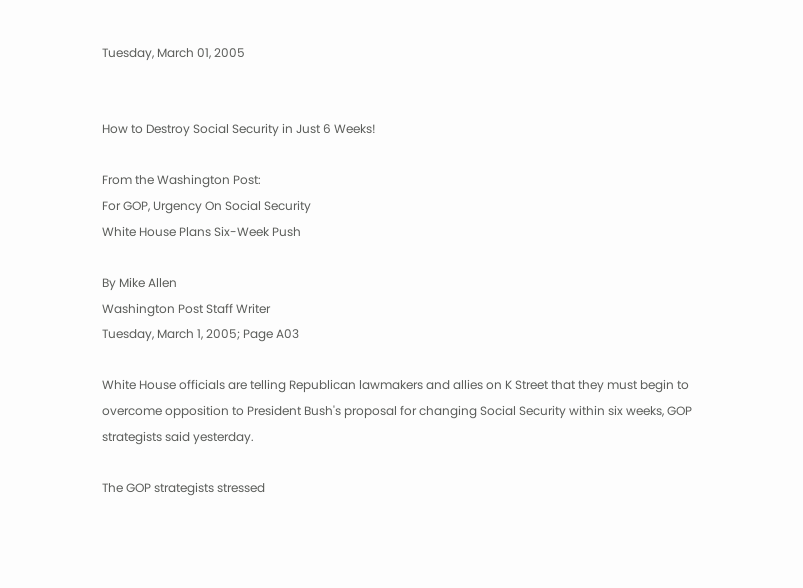Tuesday, March 01, 2005


How to Destroy Social Security in Just 6 Weeks!

From the Washington Post:
For GOP, Urgency On Social Security
White House Plans Six-Week Push

By Mike Allen
Washington Post Staff Writer
Tuesday, March 1, 2005; Page A03

White House officials are telling Republican lawmakers and allies on K Street that they must begin to overcome opposition to President Bush's proposal for changing Social Security within six weeks, GOP strategists said yesterday.

The GOP strategists stressed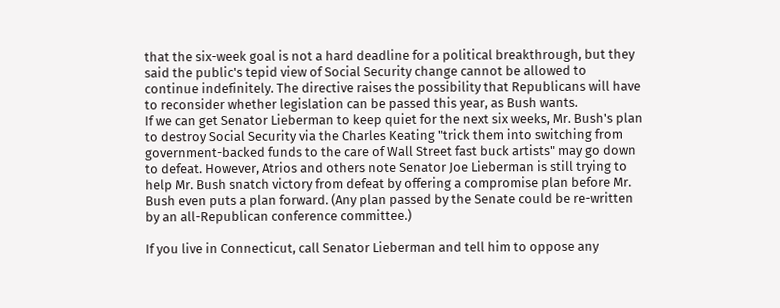that the six-week goal is not a hard deadline for a political breakthrough, but they said the public's tepid view of Social Security change cannot be allowed to continue indefinitely. The directive raises the possibility that Republicans will have to reconsider whether legislation can be passed this year, as Bush wants.
If we can get Senator Lieberman to keep quiet for the next six weeks, Mr. Bush's plan to destroy Social Security via the Charles Keating "trick them into switching from government-backed funds to the care of Wall Street fast buck artists" may go down to defeat. However, Atrios and others note Senator Joe Lieberman is still trying to help Mr. Bush snatch victory from defeat by offering a compromise plan before Mr. Bush even puts a plan forward. (Any plan passed by the Senate could be re-written by an all-Republican conference committee.)

If you live in Connecticut, call Senator Lieberman and tell him to oppose any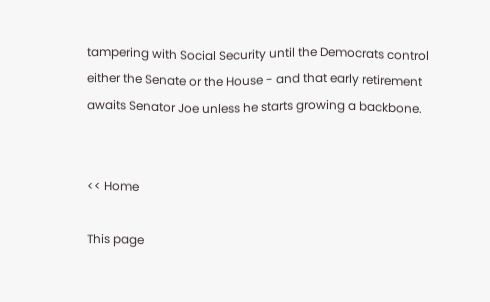tampering with Social Security until the Democrats control either the Senate or the House - and that early retirement awaits Senator Joe unless he starts growing a backbone.


<< Home

This page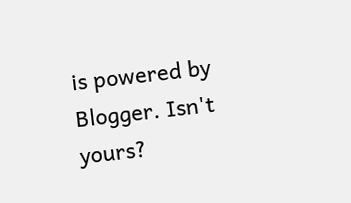is powered by Blogger. Isn't yours?